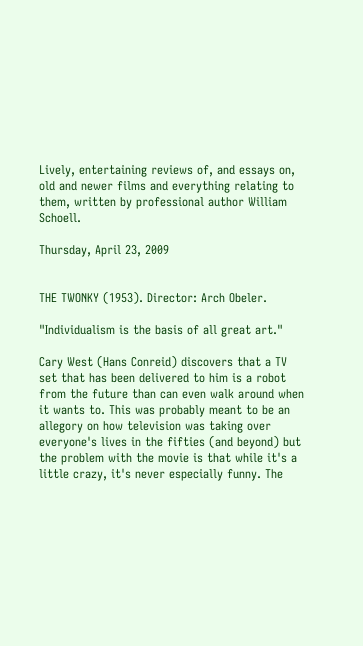Lively, entertaining reviews of, and essays on, old and newer films and everything relating to them, written by professional author William Schoell.

Thursday, April 23, 2009


THE TWONKY (1953). Director: Arch Obeler.

"Individualism is the basis of all great art."

Cary West (Hans Conreid) discovers that a TV set that has been delivered to him is a robot from the future than can even walk around when it wants to. This was probably meant to be an allegory on how television was taking over everyone's lives in the fifties (and beyond) but the problem with the movie is that while it's a little crazy, it's never especially funny. The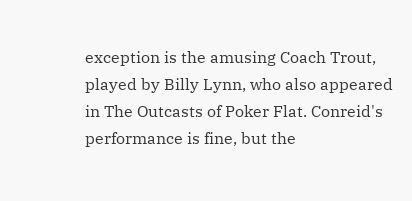exception is the amusing Coach Trout, played by Billy Lynn, who also appeared in The Outcasts of Poker Flat. Conreid's performance is fine, but the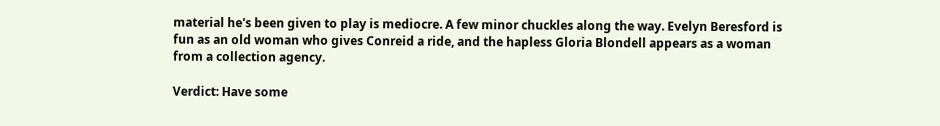material he's been given to play is mediocre. A few minor chuckles along the way. Evelyn Beresford is fun as an old woman who gives Conreid a ride, and the hapless Gloria Blondell appears as a woman from a collection agency.

Verdict: Have some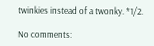twinkies instead of a twonky. *1/2.

No comments: